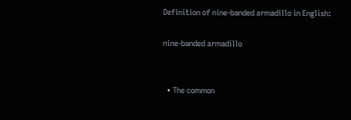Definition of nine-banded armadillo in English:

nine-banded armadillo


  • The common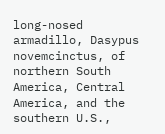long-nosed armadillo, Dasypus novemcinctus, of northern South America, Central America, and the southern U.S.,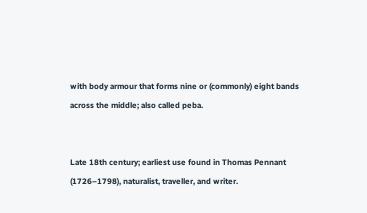with body armour that forms nine or (commonly) eight bands across the middle; also called peba.


Late 18th century; earliest use found in Thomas Pennant (1726–1798), naturalist, traveller, and writer.